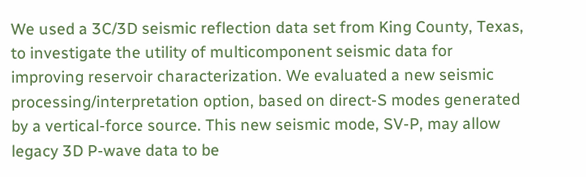We used a 3C/3D seismic reflection data set from King County, Texas, to investigate the utility of multicomponent seismic data for improving reservoir characterization. We evaluated a new seismic processing/interpretation option, based on direct-S modes generated by a vertical-force source. This new seismic mode, SV-P, may allow legacy 3D P-wave data to be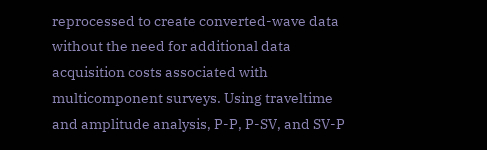reprocessed to create converted-wave data without the need for additional data acquisition costs associated with multicomponent surveys. Using traveltime and amplitude analysis, P-P, P-SV, and SV-P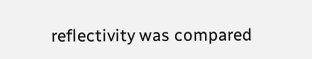reflectivity was compared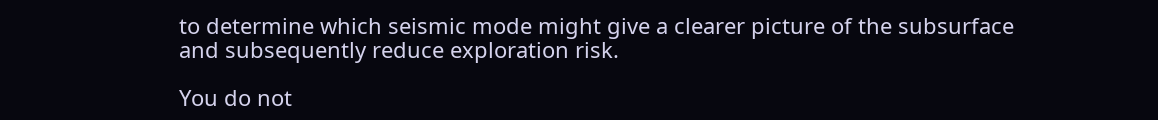to determine which seismic mode might give a clearer picture of the subsurface and subsequently reduce exploration risk.

You do not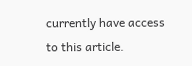currently have access to this article.